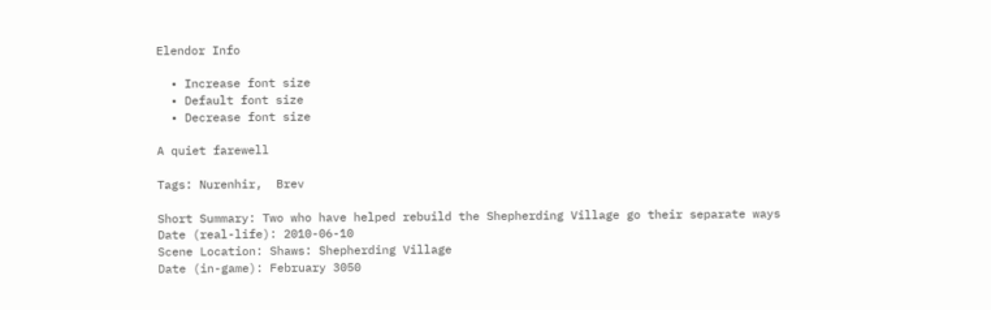Elendor Info

  • Increase font size
  • Default font size
  • Decrease font size

A quiet farewell

Tags: Nurenhir,  Brev

Short Summary: Two who have helped rebuild the Shepherding Village go their separate ways
Date (real-life): 2010-06-10
Scene Location: Shaws: Shepherding Village
Date (in-game): February 3050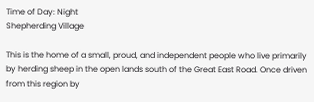Time of Day: Night
Shepherding Village

This is the home of a small, proud, and independent people who live primarily by herding sheep in the open lands south of the Great East Road. Once driven from this region by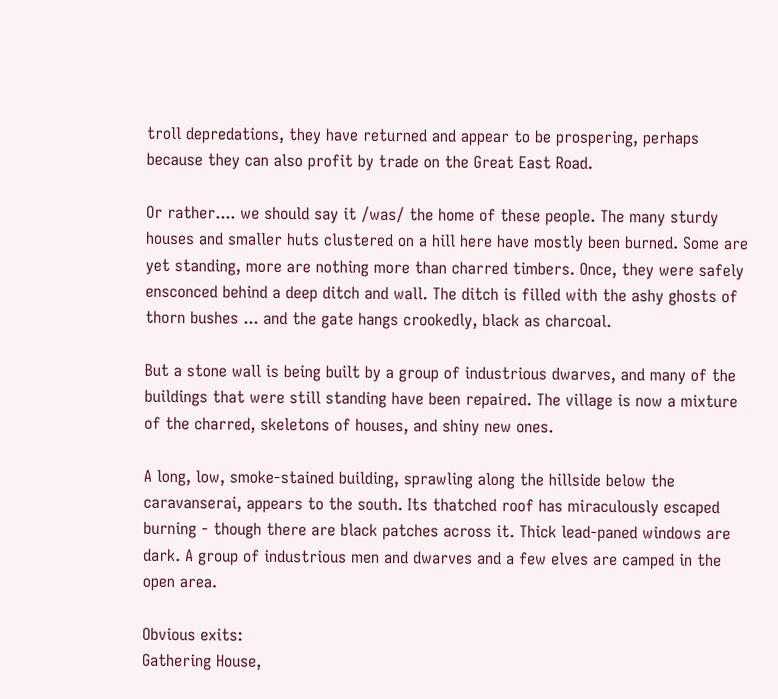troll depredations, they have returned and appear to be prospering, perhaps because they can also profit by trade on the Great East Road.

Or rather.... we should say it /was/ the home of these people. The many sturdy houses and smaller huts clustered on a hill here have mostly been burned. Some are yet standing, more are nothing more than charred timbers. Once, they were safely ensconced behind a deep ditch and wall. The ditch is filled with the ashy ghosts of thorn bushes ... and the gate hangs crookedly, black as charcoal.

But a stone wall is being built by a group of industrious dwarves, and many of the buildings that were still standing have been repaired. The village is now a mixture of the charred, skeletons of houses, and shiny new ones.

A long, low, smoke-stained building, sprawling along the hillside below the caravanserai, appears to the south. Its thatched roof has miraculously escaped burning - though there are black patches across it. Thick lead-paned windows are dark. A group of industrious men and dwarves and a few elves are camped in the open area.

Obvious exits:
Gathering House,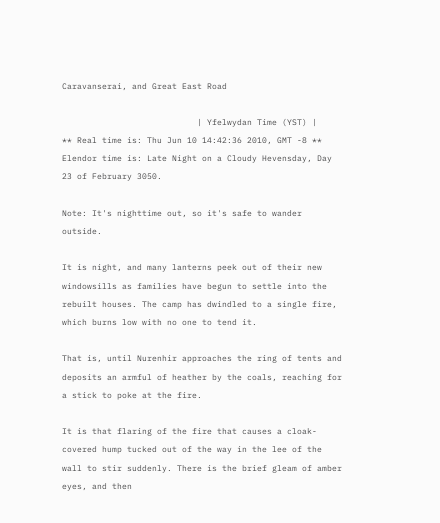Caravanserai, and Great East Road

                           | Yfelwydan Time (YST) |
** Real time is: Thu Jun 10 14:42:36 2010, GMT -8 **
Elendor time is: Late Night on a Cloudy Hevensday, Day 23 of February 3050.

Note: It's nighttime out, so it's safe to wander outside.

It is night, and many lanterns peek out of their new windowsills as families have begun to settle into the rebuilt houses. The camp has dwindled to a single fire, which burns low with no one to tend it.

That is, until Nurenhir approaches the ring of tents and deposits an armful of heather by the coals, reaching for a stick to poke at the fire.

It is that flaring of the fire that causes a cloak-covered hump tucked out of the way in the lee of the wall to stir suddenly. There is the brief gleam of amber eyes, and then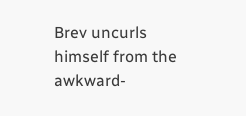Brev uncurls himself from the awkward-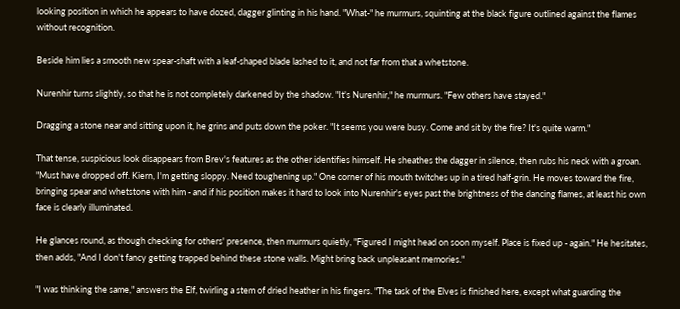looking position in which he appears to have dozed, dagger glinting in his hand. "What-" he murmurs, squinting at the black figure outlined against the flames without recognition.

Beside him lies a smooth new spear-shaft with a leaf-shaped blade lashed to it, and not far from that a whetstone.

Nurenhir turns slightly, so that he is not completely darkened by the shadow. "It's Nurenhir," he murmurs. "Few others have stayed."

Dragging a stone near and sitting upon it, he grins and puts down the poker. "It seems you were busy. Come and sit by the fire? It's quite warm."

That tense, suspicious look disappears from Brev's features as the other identifies himself. He sheathes the dagger in silence, then rubs his neck with a groan. "Must have dropped off. Kiern, I'm getting sloppy. Need toughening up." One corner of his mouth twitches up in a tired half-grin. He moves toward the fire, bringing spear and whetstone with him - and if his position makes it hard to look into Nurenhir's eyes past the brightness of the dancing flames, at least his own face is clearly illuminated.

He glances round, as though checking for others' presence, then murmurs quietly, "Figured I might head on soon myself. Place is fixed up - again." He hesitates, then adds, "And I don't fancy getting trapped behind these stone walls. Might bring back unpleasant memories."

"I was thinking the same," answers the Elf, twirling a stem of dried heather in his fingers. "The task of the Elves is finished here, except what guarding the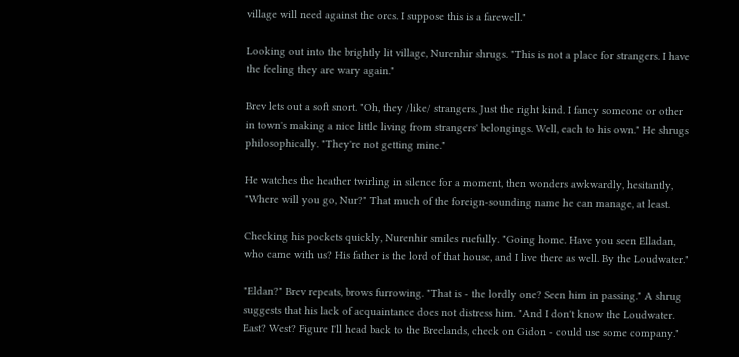village will need against the orcs. I suppose this is a farewell."

Looking out into the brightly lit village, Nurenhir shrugs. "This is not a place for strangers. I have the feeling they are wary again."

Brev lets out a soft snort. "Oh, they /like/ strangers. Just the right kind. I fancy someone or other in town's making a nice little living from strangers' belongings. Well, each to his own." He shrugs philosophically. "They're not getting mine."

He watches the heather twirling in silence for a moment, then wonders awkwardly, hesitantly, "Where will you go, Nur?" That much of the foreign-sounding name he can manage, at least.

Checking his pockets quickly, Nurenhir smiles ruefully. "Going home. Have you seen Elladan, who came with us? His father is the lord of that house, and I live there as well. By the Loudwater."

"Eldan?" Brev repeats, brows furrowing. "That is - the lordly one? Seen him in passing." A shrug suggests that his lack of acquaintance does not distress him. "And I don't know the Loudwater. East? West? Figure I'll head back to the Breelands, check on Gidon - could use some company."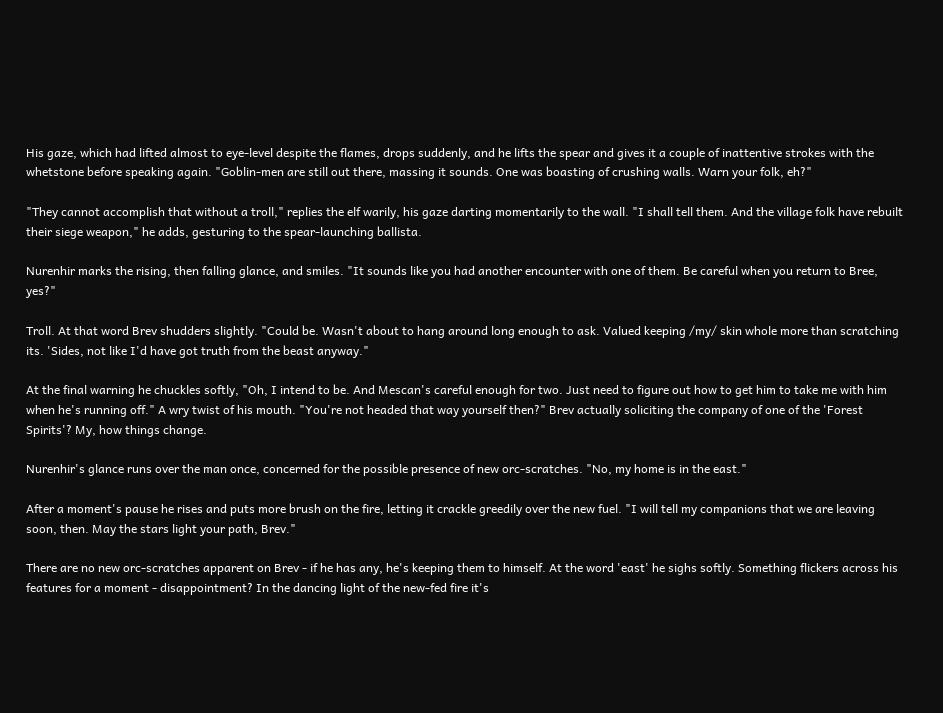His gaze, which had lifted almost to eye-level despite the flames, drops suddenly, and he lifts the spear and gives it a couple of inattentive strokes with the whetstone before speaking again. "Goblin-men are still out there, massing it sounds. One was boasting of crushing walls. Warn your folk, eh?"

"They cannot accomplish that without a troll," replies the elf warily, his gaze darting momentarily to the wall. "I shall tell them. And the village folk have rebuilt their siege weapon," he adds, gesturing to the spear-launching ballista.

Nurenhir marks the rising, then falling glance, and smiles. "It sounds like you had another encounter with one of them. Be careful when you return to Bree, yes?"

Troll. At that word Brev shudders slightly. "Could be. Wasn't about to hang around long enough to ask. Valued keeping /my/ skin whole more than scratching its. 'Sides, not like I'd have got truth from the beast anyway."

At the final warning he chuckles softly, "Oh, I intend to be. And Mescan's careful enough for two. Just need to figure out how to get him to take me with him when he's running off." A wry twist of his mouth. "You're not headed that way yourself then?" Brev actually soliciting the company of one of the 'Forest Spirits'? My, how things change.

Nurenhir's glance runs over the man once, concerned for the possible presence of new orc-scratches. "No, my home is in the east."

After a moment's pause he rises and puts more brush on the fire, letting it crackle greedily over the new fuel. "I will tell my companions that we are leaving soon, then. May the stars light your path, Brev."

There are no new orc-scratches apparent on Brev - if he has any, he's keeping them to himself. At the word 'east' he sighs softly. Something flickers across his features for a moment - disappointment? In the dancing light of the new-fed fire it's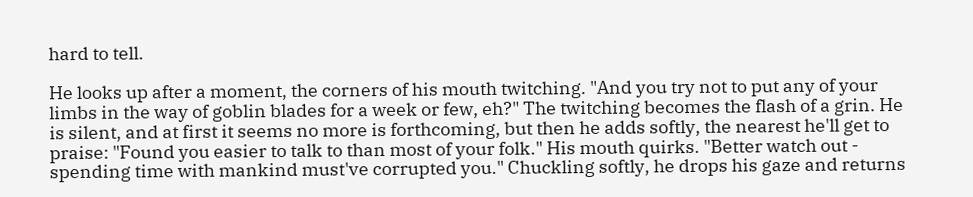hard to tell.

He looks up after a moment, the corners of his mouth twitching. "And you try not to put any of your limbs in the way of goblin blades for a week or few, eh?" The twitching becomes the flash of a grin. He is silent, and at first it seems no more is forthcoming, but then he adds softly, the nearest he'll get to praise: "Found you easier to talk to than most of your folk." His mouth quirks. "Better watch out - spending time with mankind must've corrupted you." Chuckling softly, he drops his gaze and returns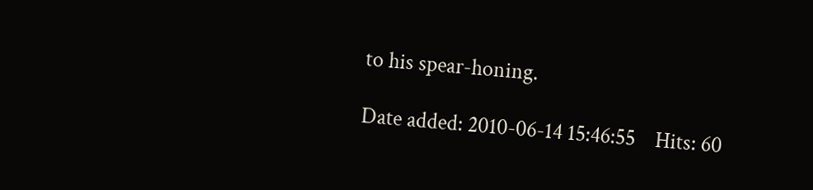to his spear-honing.

Date added: 2010-06-14 15:46:55    Hits: 60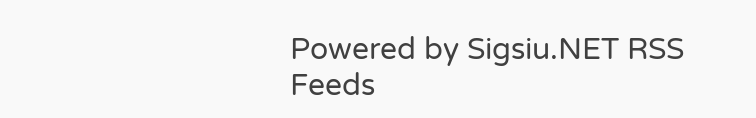Powered by Sigsiu.NET RSS Feeds